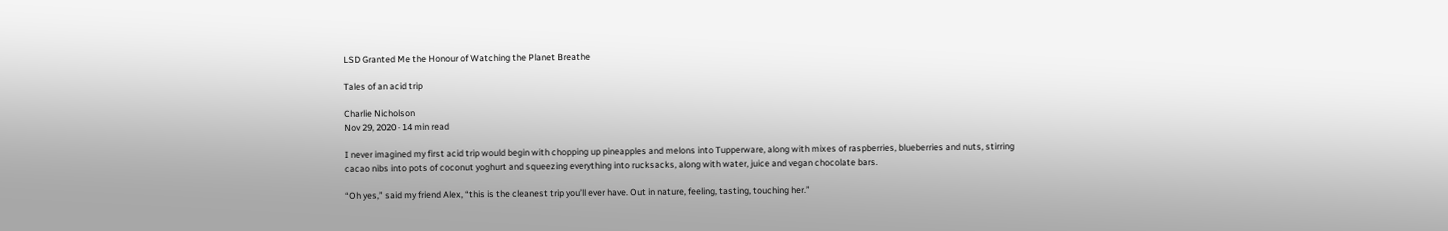LSD Granted Me the Honour of Watching the Planet Breathe

Tales of an acid trip

Charlie Nicholson
Nov 29, 2020 · 14 min read

I never imagined my first acid trip would begin with chopping up pineapples and melons into Tupperware, along with mixes of raspberries, blueberries and nuts, stirring cacao nibs into pots of coconut yoghurt and squeezing everything into rucksacks, along with water, juice and vegan chocolate bars.

“Oh yes,” said my friend Alex, “this is the cleanest trip you’ll ever have. Out in nature, feeling, tasting, touching her.”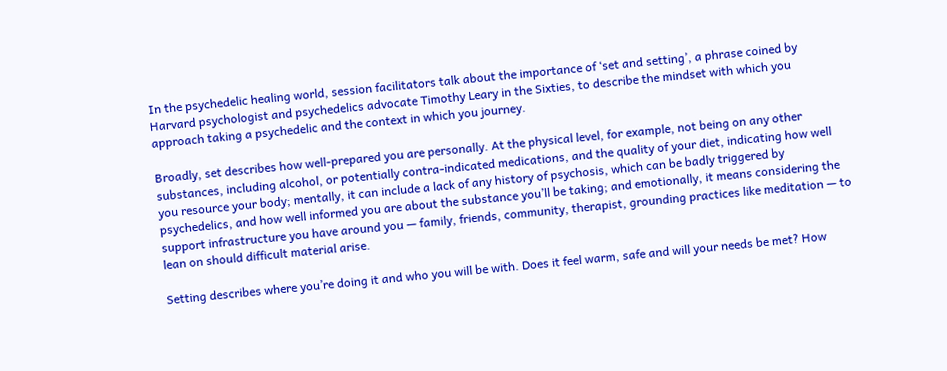In the psychedelic healing world, session facilitators talk about the importance of ‘set and setting’, a phrase coined by Harvard psychologist and psychedelics advocate Timothy Leary in the Sixties, to describe the mindset with which you approach taking a psychedelic and the context in which you journey.

Broadly, set describes how well-prepared you are personally. At the physical level, for example, not being on any other substances, including alcohol, or potentially contra-indicated medications, and the quality of your diet, indicating how well you resource your body; mentally, it can include a lack of any history of psychosis, which can be badly triggered by psychedelics, and how well informed you are about the substance you’ll be taking; and emotionally, it means considering the support infrastructure you have around you — family, friends, community, therapist, grounding practices like meditation — to lean on should difficult material arise.

Setting describes where you’re doing it and who you will be with. Does it feel warm, safe and will your needs be met? How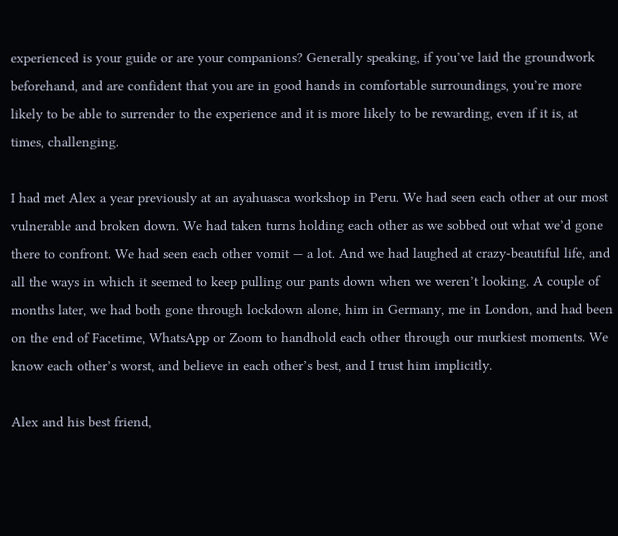experienced is your guide or are your companions? Generally speaking, if you’ve laid the groundwork beforehand, and are confident that you are in good hands in comfortable surroundings, you’re more likely to be able to surrender to the experience and it is more likely to be rewarding, even if it is, at times, challenging.

I had met Alex a year previously at an ayahuasca workshop in Peru. We had seen each other at our most vulnerable and broken down. We had taken turns holding each other as we sobbed out what we’d gone there to confront. We had seen each other vomit — a lot. And we had laughed at crazy-beautiful life, and all the ways in which it seemed to keep pulling our pants down when we weren’t looking. A couple of months later, we had both gone through lockdown alone, him in Germany, me in London, and had been on the end of Facetime, WhatsApp or Zoom to handhold each other through our murkiest moments. We know each other’s worst, and believe in each other’s best, and I trust him implicitly.

Alex and his best friend,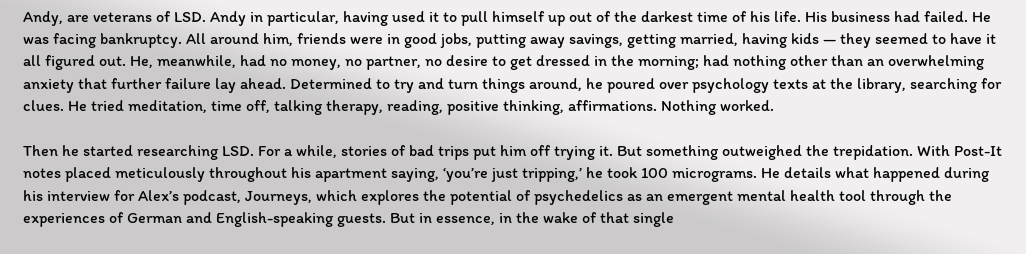Andy, are veterans of LSD. Andy in particular, having used it to pull himself up out of the darkest time of his life. His business had failed. He was facing bankruptcy. All around him, friends were in good jobs, putting away savings, getting married, having kids — they seemed to have it all figured out. He, meanwhile, had no money, no partner, no desire to get dressed in the morning; had nothing other than an overwhelming anxiety that further failure lay ahead. Determined to try and turn things around, he poured over psychology texts at the library, searching for clues. He tried meditation, time off, talking therapy, reading, positive thinking, affirmations. Nothing worked.

Then he started researching LSD. For a while, stories of bad trips put him off trying it. But something outweighed the trepidation. With Post-It notes placed meticulously throughout his apartment saying, ‘you’re just tripping,’ he took 100 micrograms. He details what happened during his interview for Alex’s podcast, Journeys, which explores the potential of psychedelics as an emergent mental health tool through the experiences of German and English-speaking guests. But in essence, in the wake of that single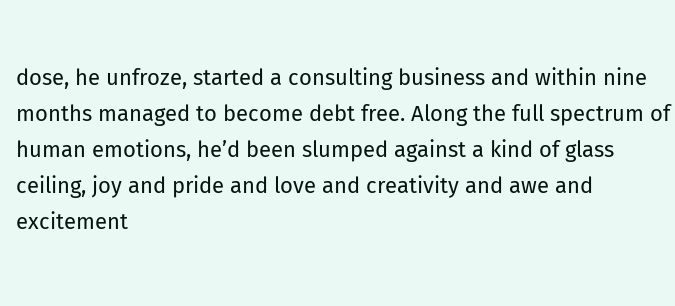dose, he unfroze, started a consulting business and within nine months managed to become debt free. Along the full spectrum of human emotions, he’d been slumped against a kind of glass ceiling, joy and pride and love and creativity and awe and excitement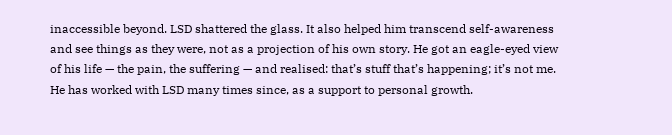inaccessible beyond. LSD shattered the glass. It also helped him transcend self-awareness and see things as they were, not as a projection of his own story. He got an eagle-eyed view of his life — the pain, the suffering — and realised: that’s stuff that’s happening; it’s not me. He has worked with LSD many times since, as a support to personal growth.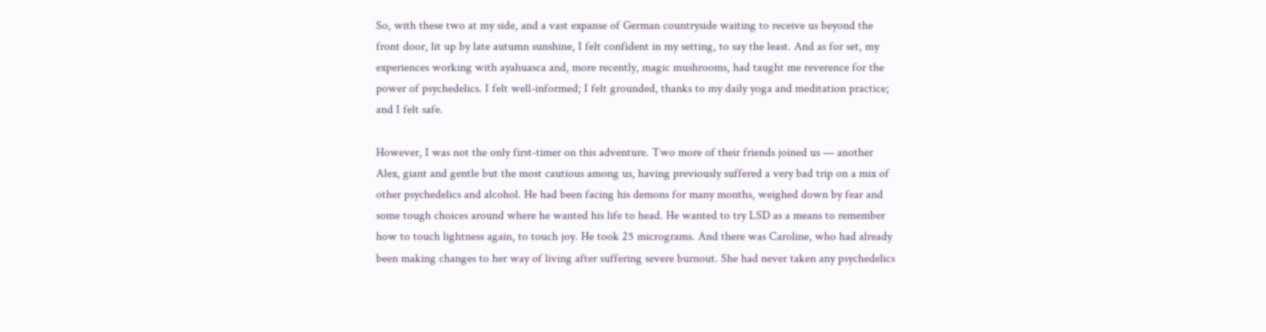So, with these two at my side, and a vast expanse of German countryside waiting to receive us beyond the front door, lit up by late autumn sunshine, I felt confident in my setting, to say the least. And as for set, my experiences working with ayahuasca and, more recently, magic mushrooms, had taught me reverence for the power of psychedelics. I felt well-informed; I felt grounded, thanks to my daily yoga and meditation practice; and I felt safe.

However, I was not the only first-timer on this adventure. Two more of their friends joined us — another Alex, giant and gentle but the most cautious among us, having previously suffered a very bad trip on a mix of other psychedelics and alcohol. He had been facing his demons for many months, weighed down by fear and some tough choices around where he wanted his life to head. He wanted to try LSD as a means to remember how to touch lightness again, to touch joy. He took 25 micrograms. And there was Caroline, who had already been making changes to her way of living after suffering severe burnout. She had never taken any psychedelics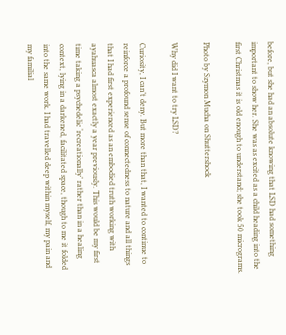before, but she had an absolute knowing that LSD had something important to show her. She was as excited as a child heading into the first Christmas it is old enough to understand; she took 50 micrograms.

Photo by Szymon Mucha on Shuttershock

Why did I want to try LSD?

Curiosity, I can’t deny. But more than that, I wanted to continue to reinforce a profound sense of connectedness to nature and all things that I had first experienced as an embodied truth working with ayahuasca almost exactly a year previously. This would be my first time taking a psychedelic ‘recreationally’ rather than in a healing context, lying in a darkened, facilitated space, though to me it folded into the same work. I had travelled deep within myself, my pain and my familial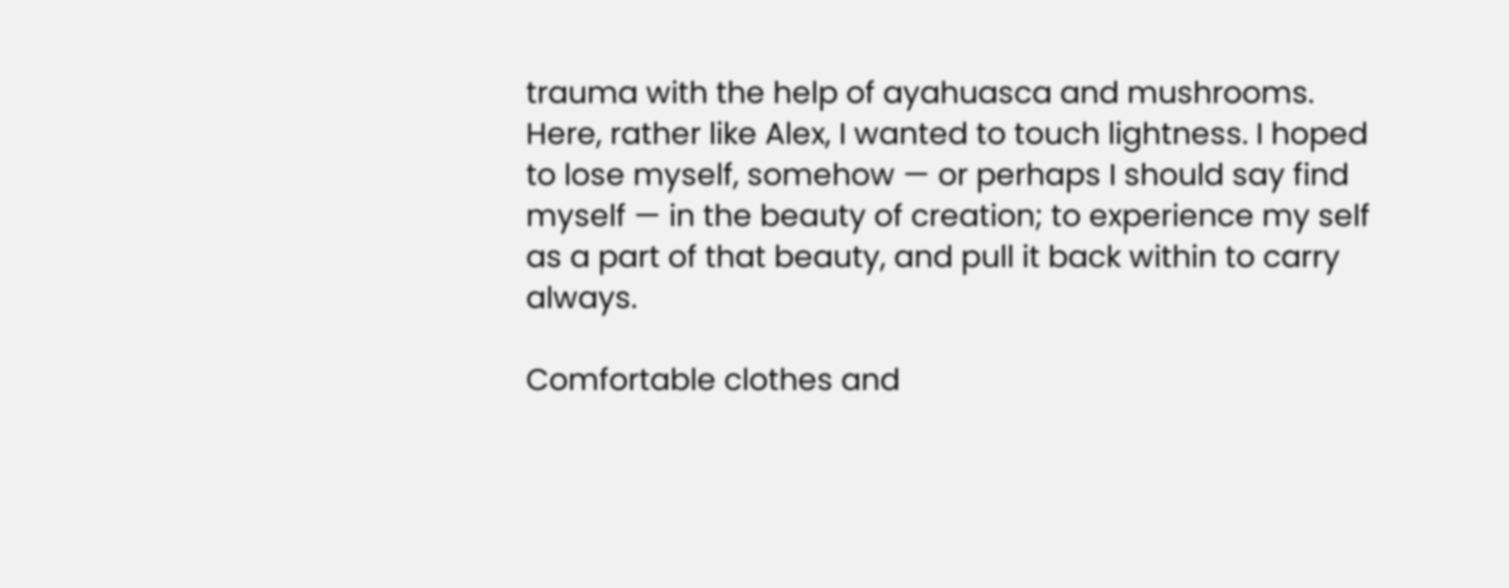trauma with the help of ayahuasca and mushrooms. Here, rather like Alex, I wanted to touch lightness. I hoped to lose myself, somehow — or perhaps I should say find myself — in the beauty of creation; to experience my self as a part of that beauty, and pull it back within to carry always.

Comfortable clothes and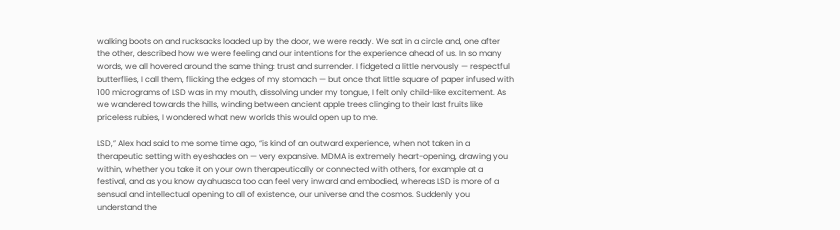walking boots on and rucksacks loaded up by the door, we were ready. We sat in a circle and, one after the other, described how we were feeling and our intentions for the experience ahead of us. In so many words, we all hovered around the same thing: trust and surrender. I fidgeted a little nervously — respectful butterflies, I call them, flicking the edges of my stomach — but once that little square of paper infused with 100 micrograms of LSD was in my mouth, dissolving under my tongue, I felt only child-like excitement. As we wandered towards the hills, winding between ancient apple trees clinging to their last fruits like priceless rubies, I wondered what new worlds this would open up to me.

LSD,” Alex had said to me some time ago, “is kind of an outward experience, when not taken in a therapeutic setting with eyeshades on — very expansive. MDMA is extremely heart-opening, drawing you within, whether you take it on your own therapeutically or connected with others, for example at a festival, and as you know ayahuasca too can feel very inward and embodied, whereas LSD is more of a sensual and intellectual opening to all of existence, our universe and the cosmos. Suddenly you understand the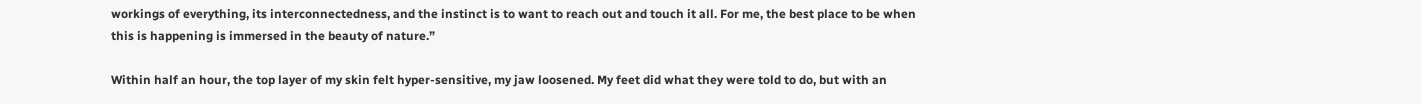workings of everything, its interconnectedness, and the instinct is to want to reach out and touch it all. For me, the best place to be when this is happening is immersed in the beauty of nature.”

Within half an hour, the top layer of my skin felt hyper-sensitive, my jaw loosened. My feet did what they were told to do, but with an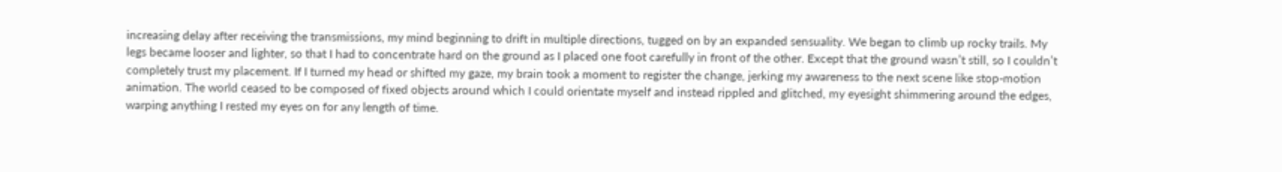increasing delay after receiving the transmissions, my mind beginning to drift in multiple directions, tugged on by an expanded sensuality. We began to climb up rocky trails. My legs became looser and lighter, so that I had to concentrate hard on the ground as I placed one foot carefully in front of the other. Except that the ground wasn’t still, so I couldn’t completely trust my placement. If I turned my head or shifted my gaze, my brain took a moment to register the change, jerking my awareness to the next scene like stop-motion animation. The world ceased to be composed of fixed objects around which I could orientate myself and instead rippled and glitched, my eyesight shimmering around the edges, warping anything I rested my eyes on for any length of time.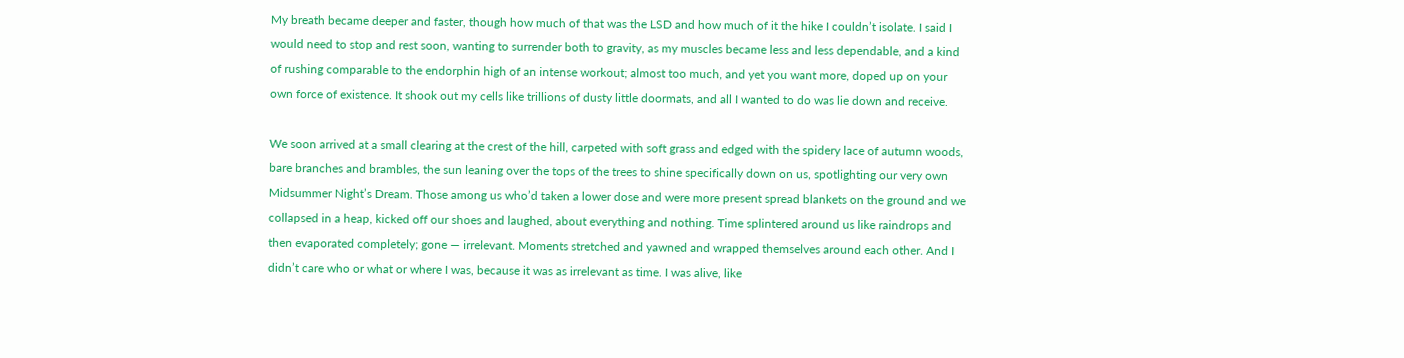My breath became deeper and faster, though how much of that was the LSD and how much of it the hike I couldn’t isolate. I said I would need to stop and rest soon, wanting to surrender both to gravity, as my muscles became less and less dependable, and a kind of rushing comparable to the endorphin high of an intense workout; almost too much, and yet you want more, doped up on your own force of existence. It shook out my cells like trillions of dusty little doormats, and all I wanted to do was lie down and receive.

We soon arrived at a small clearing at the crest of the hill, carpeted with soft grass and edged with the spidery lace of autumn woods, bare branches and brambles, the sun leaning over the tops of the trees to shine specifically down on us, spotlighting our very own Midsummer Night’s Dream. Those among us who’d taken a lower dose and were more present spread blankets on the ground and we collapsed in a heap, kicked off our shoes and laughed, about everything and nothing. Time splintered around us like raindrops and then evaporated completely; gone — irrelevant. Moments stretched and yawned and wrapped themselves around each other. And I didn’t care who or what or where I was, because it was as irrelevant as time. I was alive, like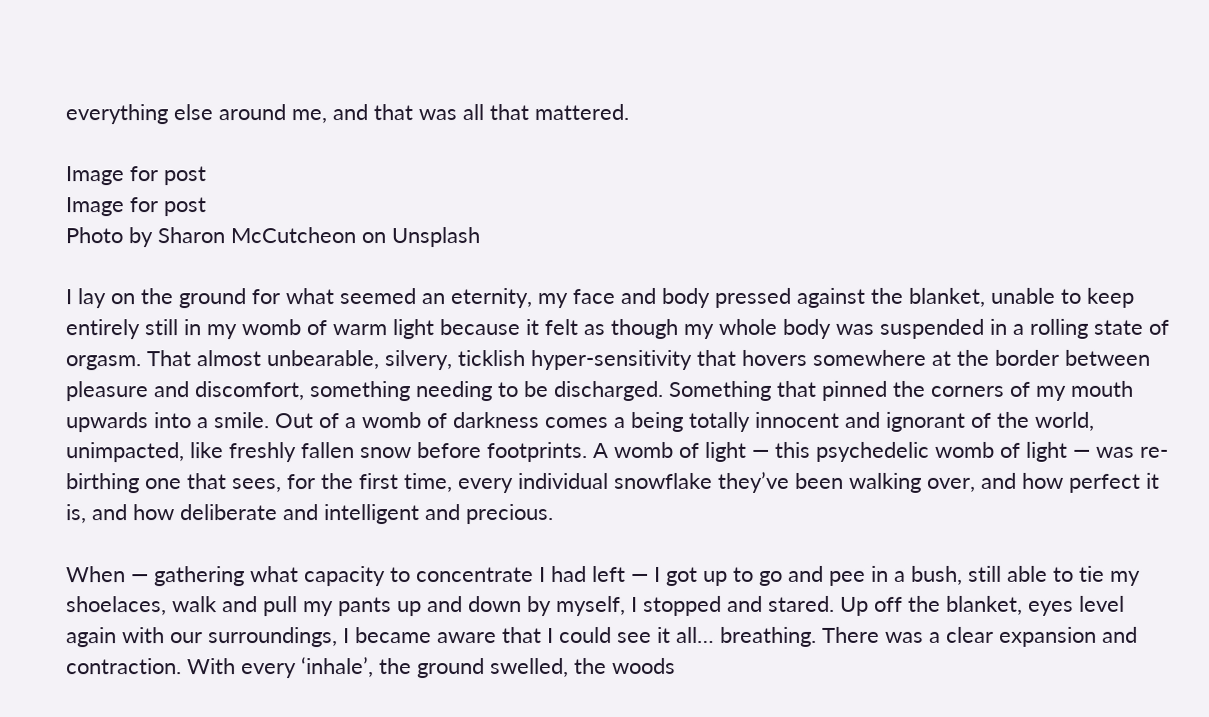everything else around me, and that was all that mattered.

Image for post
Image for post
Photo by Sharon McCutcheon on Unsplash

I lay on the ground for what seemed an eternity, my face and body pressed against the blanket, unable to keep entirely still in my womb of warm light because it felt as though my whole body was suspended in a rolling state of orgasm. That almost unbearable, silvery, ticklish hyper-sensitivity that hovers somewhere at the border between pleasure and discomfort, something needing to be discharged. Something that pinned the corners of my mouth upwards into a smile. Out of a womb of darkness comes a being totally innocent and ignorant of the world, unimpacted, like freshly fallen snow before footprints. A womb of light — this psychedelic womb of light — was re-birthing one that sees, for the first time, every individual snowflake they’ve been walking over, and how perfect it is, and how deliberate and intelligent and precious.

When — gathering what capacity to concentrate I had left — I got up to go and pee in a bush, still able to tie my shoelaces, walk and pull my pants up and down by myself, I stopped and stared. Up off the blanket, eyes level again with our surroundings, I became aware that I could see it all… breathing. There was a clear expansion and contraction. With every ‘inhale’, the ground swelled, the woods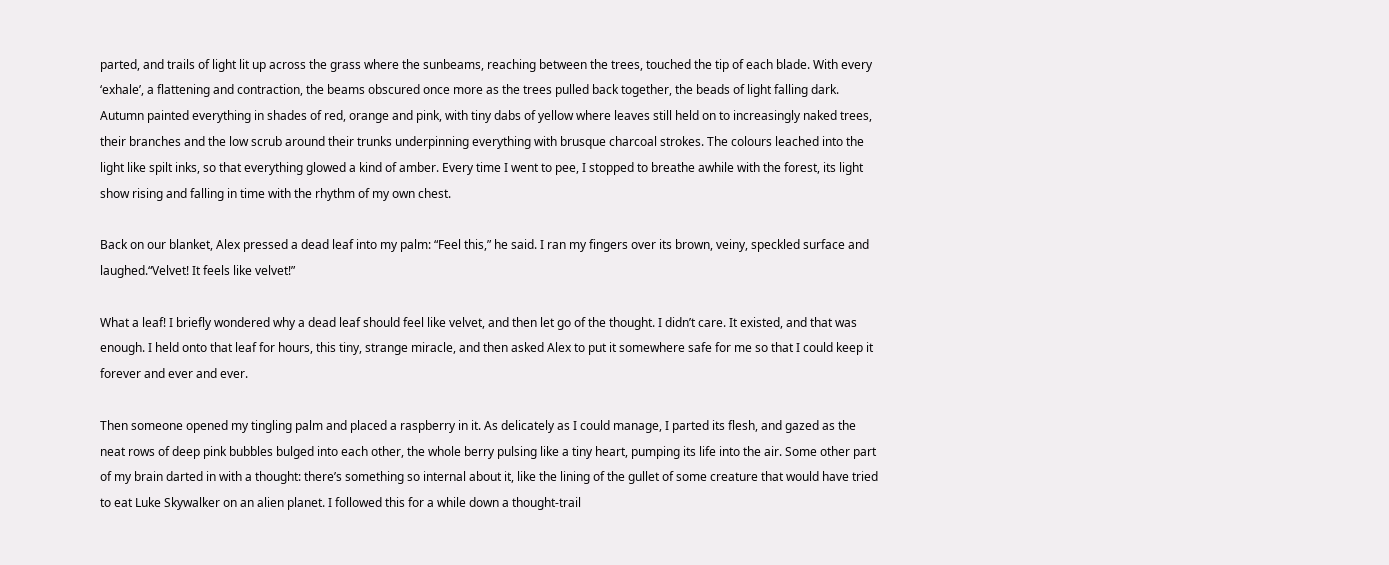parted, and trails of light lit up across the grass where the sunbeams, reaching between the trees, touched the tip of each blade. With every ‘exhale’, a flattening and contraction, the beams obscured once more as the trees pulled back together, the beads of light falling dark. Autumn painted everything in shades of red, orange and pink, with tiny dabs of yellow where leaves still held on to increasingly naked trees, their branches and the low scrub around their trunks underpinning everything with brusque charcoal strokes. The colours leached into the light like spilt inks, so that everything glowed a kind of amber. Every time I went to pee, I stopped to breathe awhile with the forest, its light show rising and falling in time with the rhythm of my own chest.

Back on our blanket, Alex pressed a dead leaf into my palm: “Feel this,” he said. I ran my fingers over its brown, veiny, speckled surface and laughed.“Velvet! It feels like velvet!”

What a leaf! I briefly wondered why a dead leaf should feel like velvet, and then let go of the thought. I didn’t care. It existed, and that was enough. I held onto that leaf for hours, this tiny, strange miracle, and then asked Alex to put it somewhere safe for me so that I could keep it forever and ever and ever.

Then someone opened my tingling palm and placed a raspberry in it. As delicately as I could manage, I parted its flesh, and gazed as the neat rows of deep pink bubbles bulged into each other, the whole berry pulsing like a tiny heart, pumping its life into the air. Some other part of my brain darted in with a thought: there’s something so internal about it, like the lining of the gullet of some creature that would have tried to eat Luke Skywalker on an alien planet. I followed this for a while down a thought-trail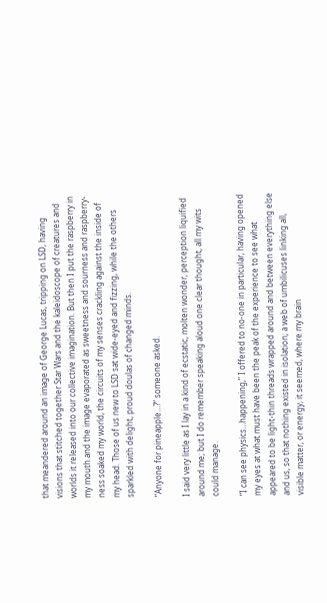that meandered around an image of George Lucas, tripping on LSD, having visions that stitched together Star Wars and the kaleidoscope of creatures and worlds it released into our collective imagination. But then I put the raspberry in my mouth and the image evaporated as sweetness and sourness and raspberry-ness soaked my world, the circuits of my senses crackling against the inside of my head. Those of us new to LSD sat wide-eyed and fizzing, while the others sparkled with delight, proud doulas of changed minds.

“Anyone for pineapple…?” someone asked.

I said very little as I lay in a kind of ecstatic, molten wonder, perception liquified around me; but I do remember speaking aloud one clear thought, all my wits could manage.

“I can see physics…happening,” I offered to no-one in particular, having opened my eyes at what must have been the peak of the experience to see what appeared to be light-thin threads wrapped around and between everything else and us, so that nothing existed in isolation; a web of umbilicuses linking all, visible matter, or energy, it seemed, where my brain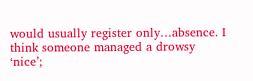would usually register only…absence. I think someone managed a drowsy ‘nice’;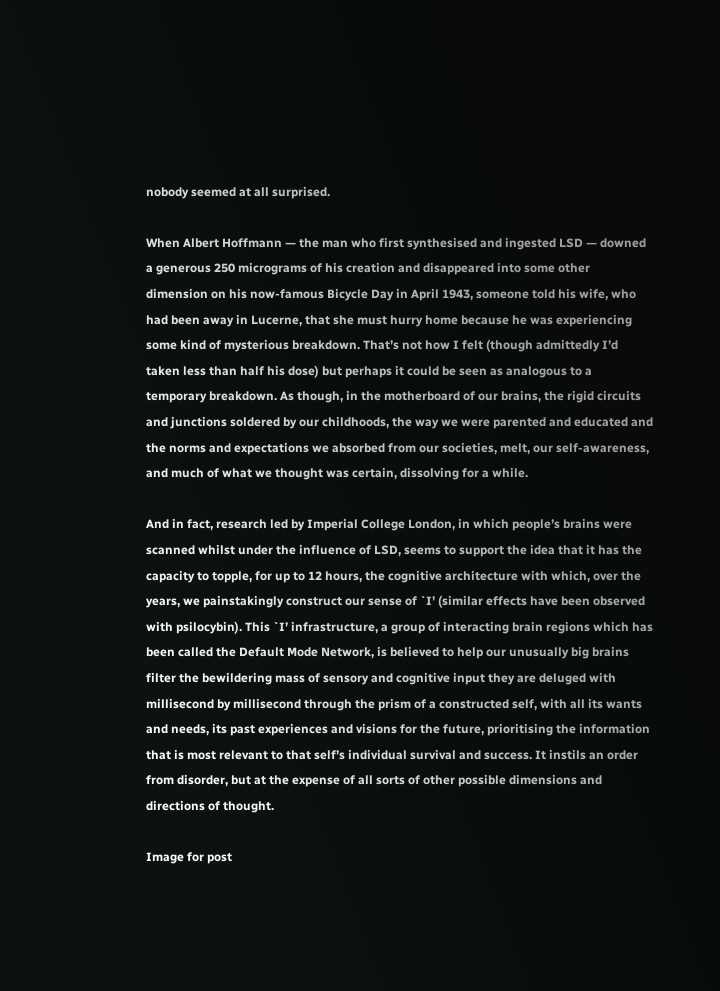nobody seemed at all surprised.

When Albert Hoffmann — the man who first synthesised and ingested LSD — downed a generous 250 micrograms of his creation and disappeared into some other dimension on his now-famous Bicycle Day in April 1943, someone told his wife, who had been away in Lucerne, that she must hurry home because he was experiencing some kind of mysterious breakdown. That’s not how I felt (though admittedly I’d taken less than half his dose) but perhaps it could be seen as analogous to a temporary breakdown. As though, in the motherboard of our brains, the rigid circuits and junctions soldered by our childhoods, the way we were parented and educated and the norms and expectations we absorbed from our societies, melt, our self-awareness, and much of what we thought was certain, dissolving for a while.

And in fact, research led by Imperial College London, in which people’s brains were scanned whilst under the influence of LSD, seems to support the idea that it has the capacity to topple, for up to 12 hours, the cognitive architecture with which, over the years, we painstakingly construct our sense of `I’ (similar effects have been observed with psilocybin). This `I’ infrastructure, a group of interacting brain regions which has been called the Default Mode Network, is believed to help our unusually big brains filter the bewildering mass of sensory and cognitive input they are deluged with millisecond by millisecond through the prism of a constructed self, with all its wants and needs, its past experiences and visions for the future, prioritising the information that is most relevant to that self’s individual survival and success. It instils an order from disorder, but at the expense of all sorts of other possible dimensions and directions of thought.

Image for post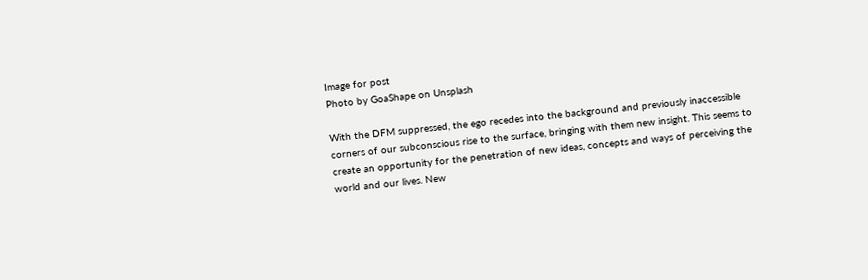Image for post
Photo by GoaShape on Unsplash

With the DFM suppressed, the ego recedes into the background and previously inaccessible corners of our subconscious rise to the surface, bringing with them new insight. This seems to create an opportunity for the penetration of new ideas, concepts and ways of perceiving the world and our lives. New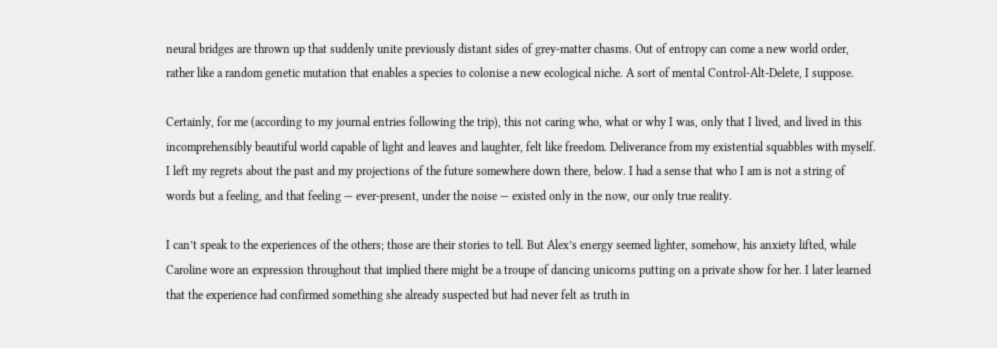neural bridges are thrown up that suddenly unite previously distant sides of grey-matter chasms. Out of entropy can come a new world order, rather like a random genetic mutation that enables a species to colonise a new ecological niche. A sort of mental Control-Alt-Delete, I suppose.

Certainly, for me (according to my journal entries following the trip), this not caring who, what or why I was, only that I lived, and lived in this incomprehensibly beautiful world capable of light and leaves and laughter, felt like freedom. Deliverance from my existential squabbles with myself. I left my regrets about the past and my projections of the future somewhere down there, below. I had a sense that who I am is not a string of words but a feeling, and that feeling — ever-present, under the noise — existed only in the now, our only true reality.

I can’t speak to the experiences of the others; those are their stories to tell. But Alex’s energy seemed lighter, somehow, his anxiety lifted, while Caroline wore an expression throughout that implied there might be a troupe of dancing unicorns putting on a private show for her. I later learned that the experience had confirmed something she already suspected but had never felt as truth in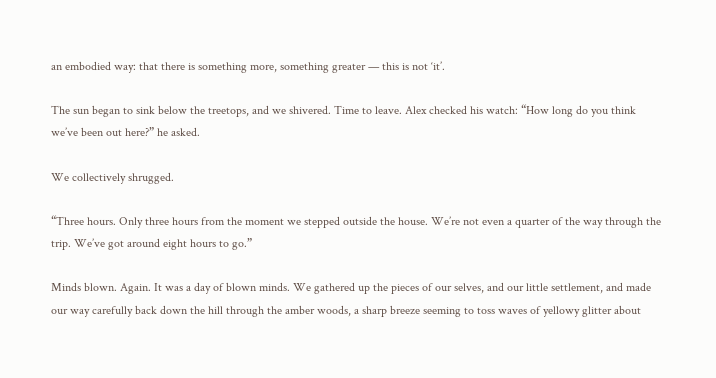an embodied way: that there is something more, something greater — this is not ‘it’.

The sun began to sink below the treetops, and we shivered. Time to leave. Alex checked his watch: “How long do you think we’ve been out here?” he asked.

We collectively shrugged.

“Three hours. Only three hours from the moment we stepped outside the house. We’re not even a quarter of the way through the trip. We’ve got around eight hours to go.”

Minds blown. Again. It was a day of blown minds. We gathered up the pieces of our selves, and our little settlement, and made our way carefully back down the hill through the amber woods, a sharp breeze seeming to toss waves of yellowy glitter about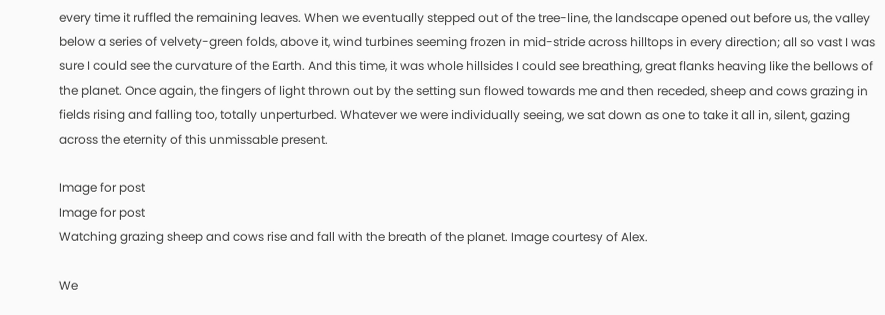every time it ruffled the remaining leaves. When we eventually stepped out of the tree-line, the landscape opened out before us, the valley below a series of velvety-green folds, above it, wind turbines seeming frozen in mid-stride across hilltops in every direction; all so vast I was sure I could see the curvature of the Earth. And this time, it was whole hillsides I could see breathing, great flanks heaving like the bellows of the planet. Once again, the fingers of light thrown out by the setting sun flowed towards me and then receded, sheep and cows grazing in fields rising and falling too, totally unperturbed. Whatever we were individually seeing, we sat down as one to take it all in, silent, gazing across the eternity of this unmissable present.

Image for post
Image for post
Watching grazing sheep and cows rise and fall with the breath of the planet. Image courtesy of Alex.

We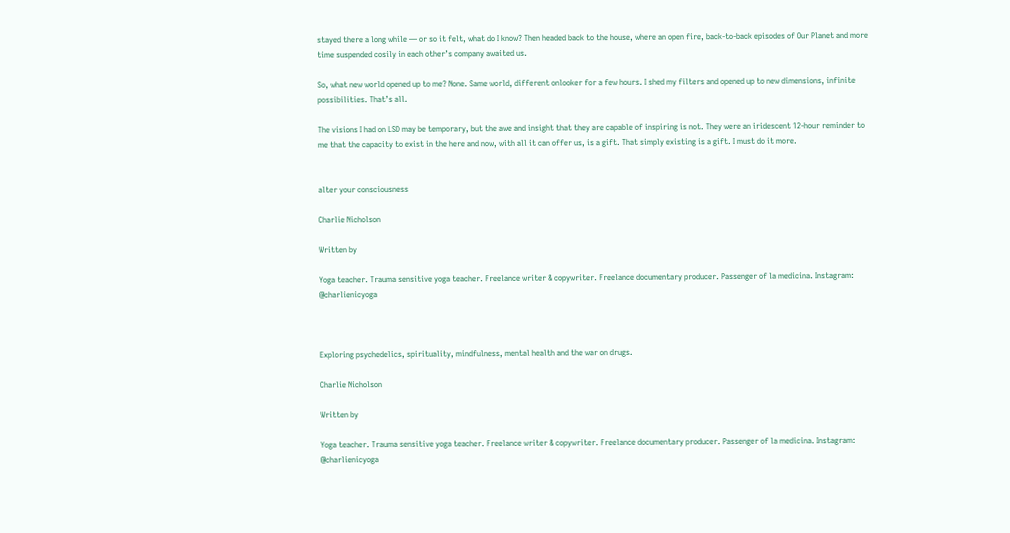stayed there a long while — or so it felt, what do I know? Then headed back to the house, where an open fire, back-to-back episodes of Our Planet and more time suspended cosily in each other’s company awaited us.

So, what new world opened up to me? None. Same world, different onlooker for a few hours. I shed my filters and opened up to new dimensions, infinite possibilities. That’s all.

The visions I had on LSD may be temporary, but the awe and insight that they are capable of inspiring is not. They were an iridescent 12-hour reminder to me that the capacity to exist in the here and now, with all it can offer us, is a gift. That simply existing is a gift. I must do it more.


alter your consciousness

Charlie Nicholson

Written by

Yoga teacher. Trauma sensitive yoga teacher. Freelance writer & copywriter. Freelance documentary producer. Passenger of la medicina. Instagram: @charlienicyoga



Exploring psychedelics, spirituality, mindfulness, mental health and the war on drugs.

Charlie Nicholson

Written by

Yoga teacher. Trauma sensitive yoga teacher. Freelance writer & copywriter. Freelance documentary producer. Passenger of la medicina. Instagram: @charlienicyoga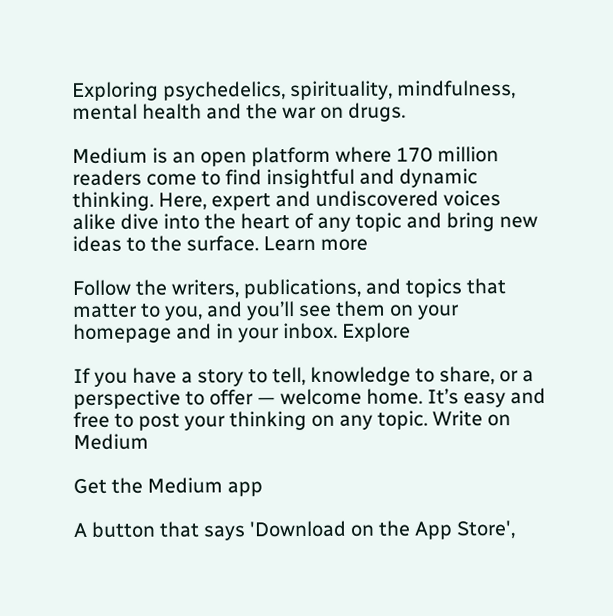Exploring psychedelics, spirituality, mindfulness, mental health and the war on drugs.

Medium is an open platform where 170 million readers come to find insightful and dynamic thinking. Here, expert and undiscovered voices alike dive into the heart of any topic and bring new ideas to the surface. Learn more

Follow the writers, publications, and topics that matter to you, and you’ll see them on your homepage and in your inbox. Explore

If you have a story to tell, knowledge to share, or a perspective to offer — welcome home. It’s easy and free to post your thinking on any topic. Write on Medium

Get the Medium app

A button that says 'Download on the App Store',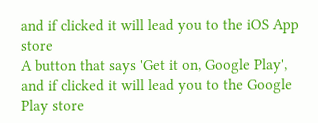and if clicked it will lead you to the iOS App store
A button that says 'Get it on, Google Play', and if clicked it will lead you to the Google Play store